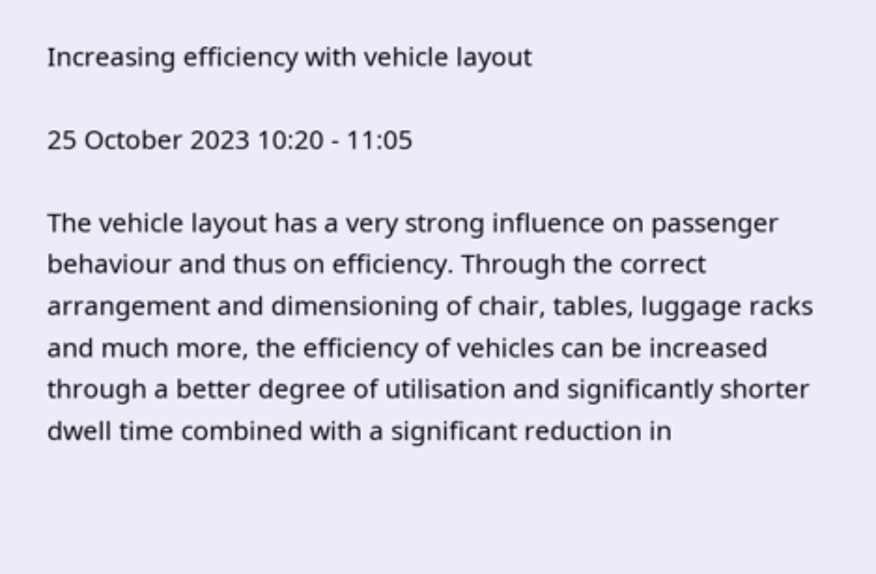Increasing efficiency with vehicle layout

25 October 2023 10:20 - 11:05

The vehicle layout has a very strong influence on passenger behaviour and thus on efficiency. Through the correct arrangement and dimensioning of chair, tables, luggage racks and much more, the efficiency of vehicles can be increased through a better degree of utilisation and significantly shorter dwell time combined with a significant reduction in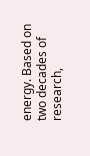energy. Based on two decades of research,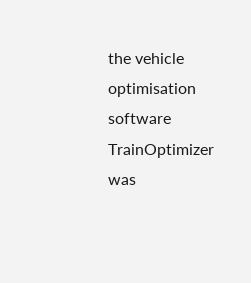the vehicle optimisation software TrainOptimizer was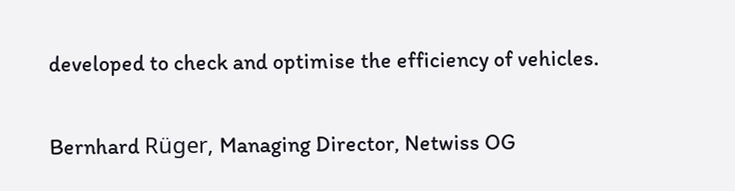developed to check and optimise the efficiency of vehicles.

Bernhard Rüger, Managing Director, Netwiss OG